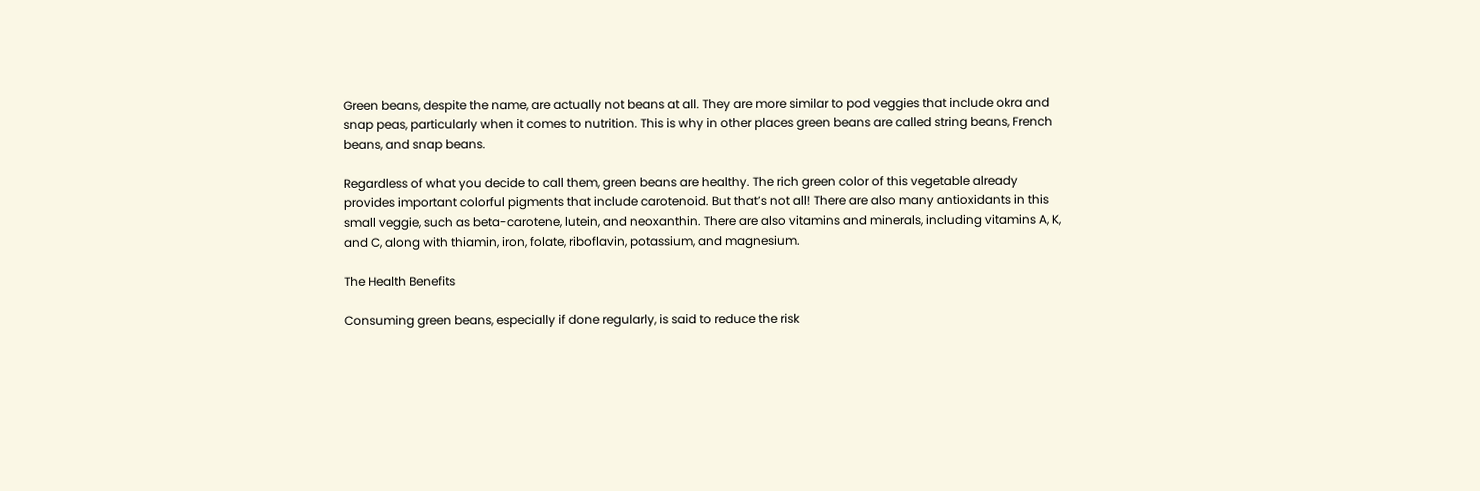Green beans, despite the name, are actually not beans at all. They are more similar to pod veggies that include okra and snap peas, particularly when it comes to nutrition. This is why in other places green beans are called string beans, French beans, and snap beans.

Regardless of what you decide to call them, green beans are healthy. The rich green color of this vegetable already provides important colorful pigments that include carotenoid. But that’s not all! There are also many antioxidants in this small veggie, such as beta-carotene, lutein, and neoxanthin. There are also vitamins and minerals, including vitamins A, K, and C, along with thiamin, iron, folate, riboflavin, potassium, and magnesium.

The Health Benefits

Consuming green beans, especially if done regularly, is said to reduce the risk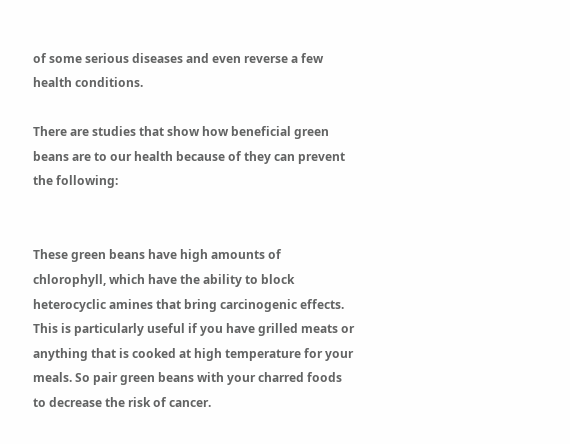of some serious diseases and even reverse a few health conditions.

There are studies that show how beneficial green beans are to our health because of they can prevent the following:


These green beans have high amounts of chlorophyll, which have the ability to block heterocyclic amines that bring carcinogenic effects. This is particularly useful if you have grilled meats or anything that is cooked at high temperature for your meals. So pair green beans with your charred foods to decrease the risk of cancer.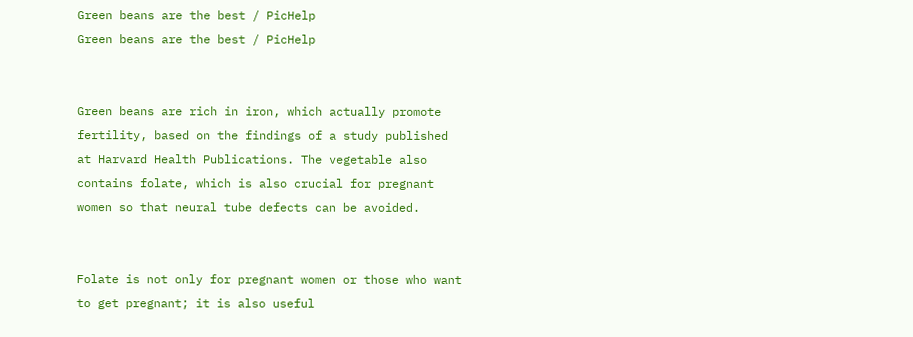Green beans are the best / PicHelp
Green beans are the best / PicHelp


Green beans are rich in iron, which actually promote fertility, based on the findings of a study published at Harvard Health Publications. The vegetable also contains folate, which is also crucial for pregnant women so that neural tube defects can be avoided.


Folate is not only for pregnant women or those who want to get pregnant; it is also useful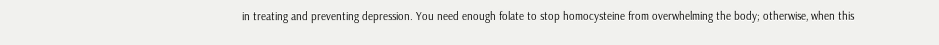in treating and preventing depression. You need enough folate to stop homocysteine from overwhelming the body; otherwise, when this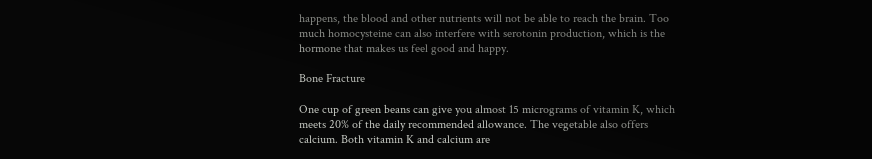happens, the blood and other nutrients will not be able to reach the brain. Too much homocysteine can also interfere with serotonin production, which is the hormone that makes us feel good and happy.

Bone Fracture

One cup of green beans can give you almost 15 micrograms of vitamin K, which meets 20% of the daily recommended allowance. The vegetable also offers calcium. Both vitamin K and calcium are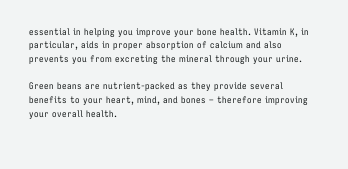essential in helping you improve your bone health. Vitamin K, in particular, aids in proper absorption of calcium and also prevents you from excreting the mineral through your urine.

Green beans are nutrient-packed as they provide several benefits to your heart, mind, and bones – therefore improving your overall health.